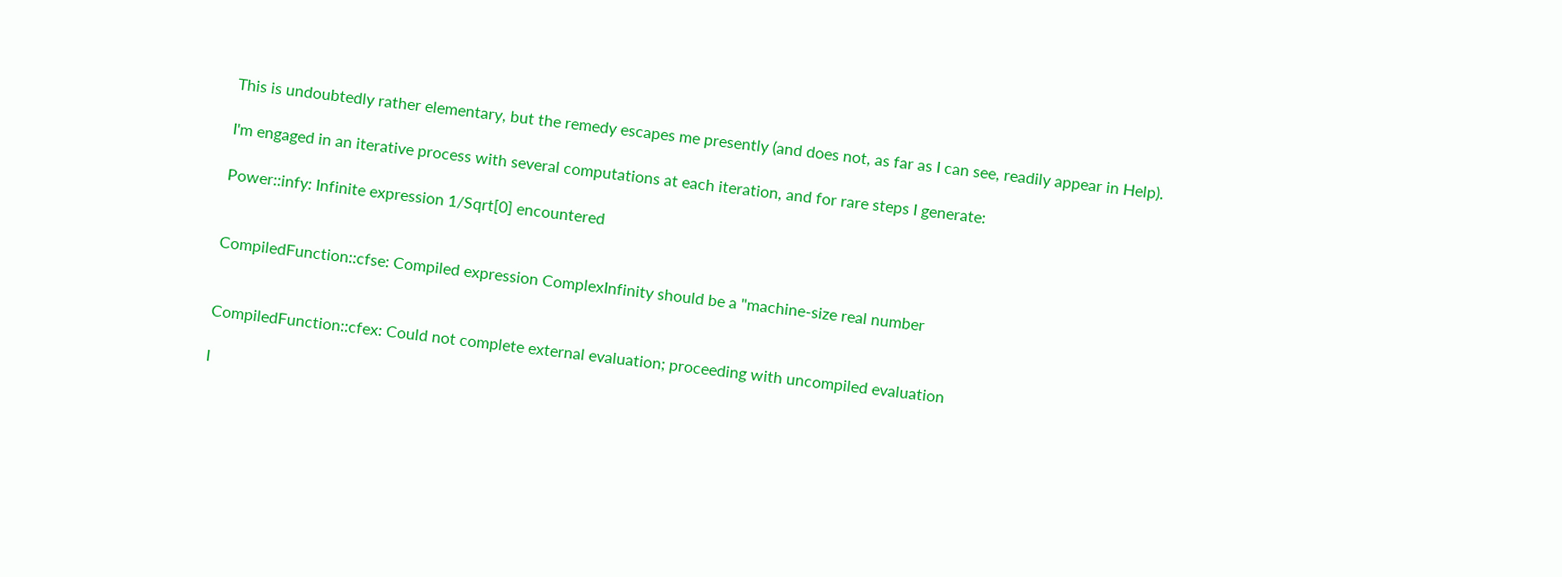This is undoubtedly rather elementary, but the remedy escapes me presently (and does not, as far as I can see, readily appear in Help).

I'm engaged in an iterative process with several computations at each iteration, and for rare steps I generate:

Power::infy: Infinite expression 1/Sqrt[0] encountered


CompiledFunction::cfse: Compiled expression ComplexInfinity should be a "machine-size real number


CompiledFunction::cfex: Could not complete external evaluation; proceeding with uncompiled evaluation

I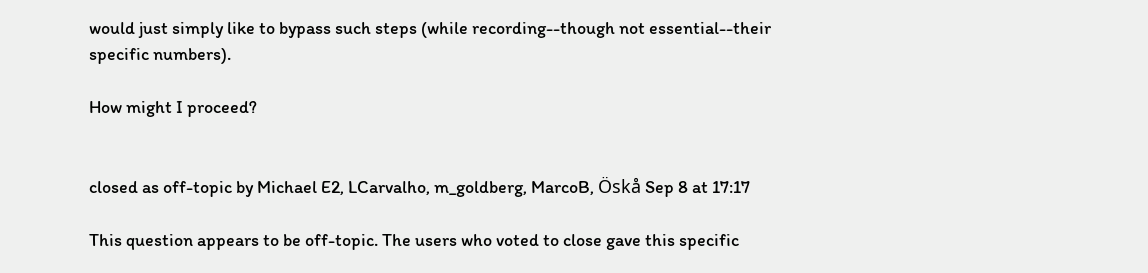would just simply like to bypass such steps (while recording--though not essential--their specific numbers).

How might I proceed?


closed as off-topic by Michael E2, LCarvalho, m_goldberg, MarcoB, Öskå Sep 8 at 17:17

This question appears to be off-topic. The users who voted to close gave this specific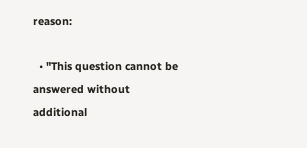reason:

  • "This question cannot be answered without additional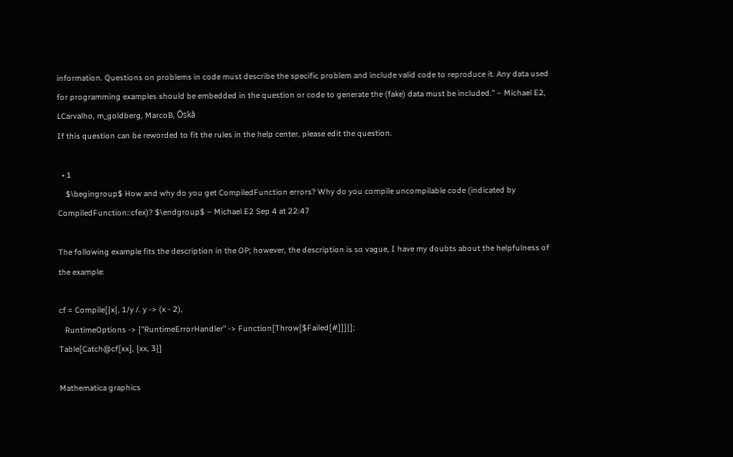information. Questions on problems in code must describe the specific problem and include valid code to reproduce it. Any data used for programming examples should be embedded in the question or code to generate the (fake) data must be included." – Michael E2, LCarvalho, m_goldberg, MarcoB, Öskå
If this question can be reworded to fit the rules in the help center, please edit the question.

  • 1
    $\begingroup$ How and why do you get CompiledFunction errors? Why do you compile uncompilable code (indicated by CompiledFunction::cfex)? $\endgroup$ – Michael E2 Sep 4 at 22:47

The following example fits the description in the OP; however, the description is so vague, I have my doubts about the helpfulness of the example:

cf = Compile[{x}, 1/y /. y -> (x - 2),
   RuntimeOptions -> {"RuntimeErrorHandler" -> Function[Throw[$Failed[#]]]}];
Table[Catch@cf[xx], {xx, 3}]

Mathematica graphics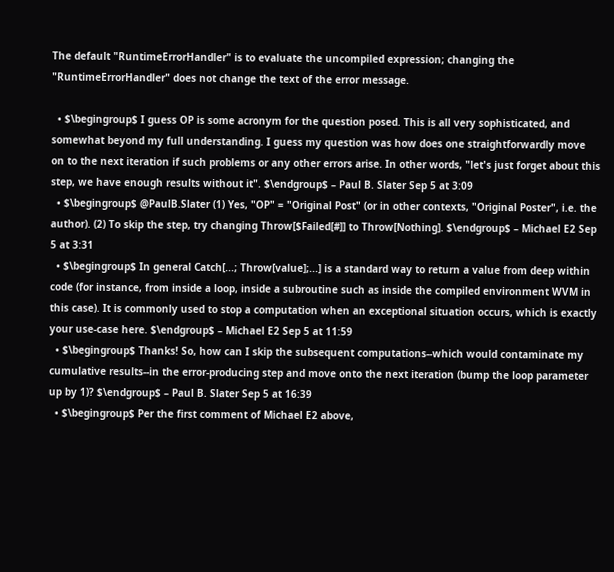The default "RuntimeErrorHandler" is to evaluate the uncompiled expression; changing the "RuntimeErrorHandler" does not change the text of the error message.

  • $\begingroup$ I guess OP is some acronym for the question posed. This is all very sophisticated, and somewhat beyond my full understanding. I guess my question was how does one straightforwardly move on to the next iteration if such problems or any other errors arise. In other words, "let's just forget about this step, we have enough results without it". $\endgroup$ – Paul B. Slater Sep 5 at 3:09
  • $\begingroup$ @PaulB.Slater (1) Yes, "OP" = "Original Post" (or in other contexts, "Original Poster", i.e. the author). (2) To skip the step, try changing Throw[$Failed[#]] to Throw[Nothing]. $\endgroup$ – Michael E2 Sep 5 at 3:31
  • $\begingroup$ In general Catch[...; Throw[value];...] is a standard way to return a value from deep within code (for instance, from inside a loop, inside a subroutine such as inside the compiled environment WVM in this case). It is commonly used to stop a computation when an exceptional situation occurs, which is exactly your use-case here. $\endgroup$ – Michael E2 Sep 5 at 11:59
  • $\begingroup$ Thanks! So, how can I skip the subsequent computations--which would contaminate my cumulative results--in the error-producing step and move onto the next iteration (bump the loop parameter up by 1)? $\endgroup$ – Paul B. Slater Sep 5 at 16:39
  • $\begingroup$ Per the first comment of Michael E2 above,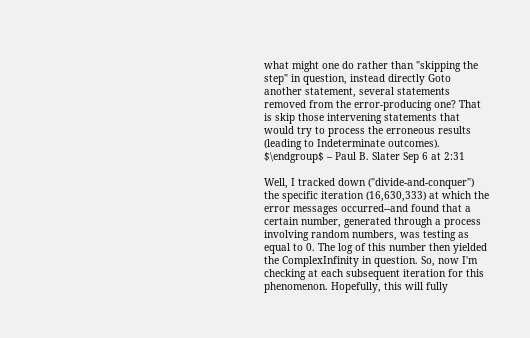what might one do rather than "skipping the step" in question, instead directly Goto another statement, several statements removed from the error-producing one? That is skip those intervening statements that would try to process the erroneous results (leading to Indeterminate outcomes). $\endgroup$ – Paul B. Slater Sep 6 at 2:31

Well, I tracked down ("divide-and-conquer") the specific iteration (16,630,333) at which the error messages occurred--and found that a certain number, generated through a process involving random numbers, was testing as equal to 0. The log of this number then yielded the ComplexInfinity in question. So, now I'm checking at each subsequent iteration for this phenomenon. Hopefully, this will fully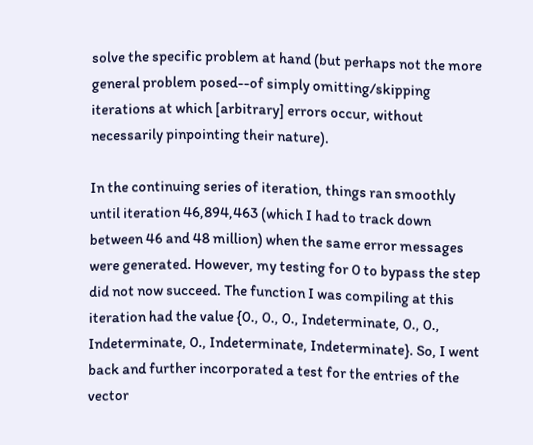solve the specific problem at hand (but perhaps not the more general problem posed--of simply omitting/skipping iterations at which [arbitrary] errors occur, without necessarily pinpointing their nature).

In the continuing series of iteration, things ran smoothly until iteration 46,894,463 (which I had to track down between 46 and 48 million) when the same error messages were generated. However, my testing for 0 to bypass the step did not now succeed. The function I was compiling at this iteration had the value {0., 0., 0., Indeterminate, 0., 0., Indeterminate, 0., Indeterminate, Indeterminate}. So, I went back and further incorporated a test for the entries of the vector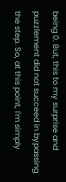being 0. But, this to my surprise and puzzlement did not succeed in bypassing the step. So, at this point, I'm simply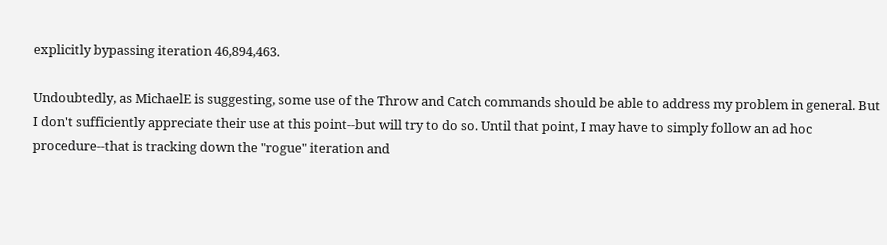explicitly bypassing iteration 46,894,463.

Undoubtedly, as MichaelE is suggesting, some use of the Throw and Catch commands should be able to address my problem in general. But I don't sufficiently appreciate their use at this point--but will try to do so. Until that point, I may have to simply follow an ad hoc procedure--that is tracking down the "rogue" iteration and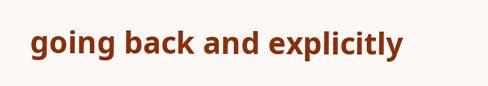going back and explicitly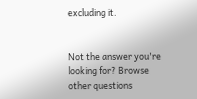excluding it.


Not the answer you're looking for? Browse other questions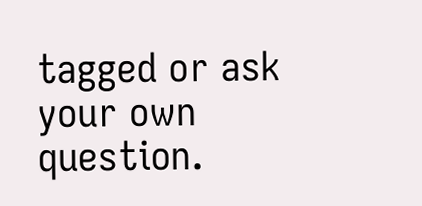tagged or ask your own question.